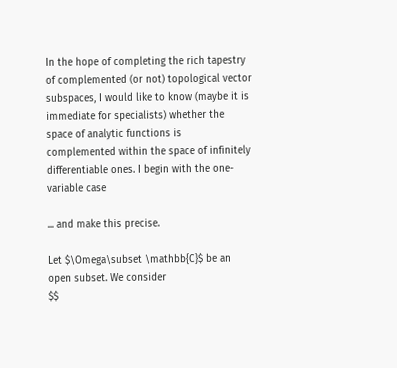In the hope of completing the rich tapestry of complemented (or not) topological vector subspaces, I would like to know (maybe it is immediate for specialists) whether the space of analytic functions is complemented within the space of infinitely differentiable ones. I begin with the one-variable case

... and make this precise.

Let $\Omega\subset \mathbb{C}$ be an open subset. We consider
$$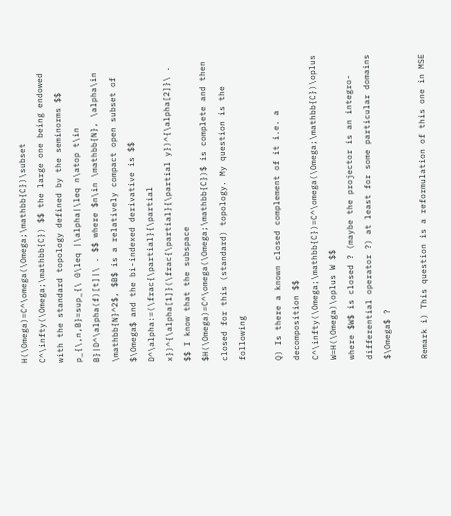H(\Omega)=C^\omega(\Omega;\mathbb{C})\subset C^\infty(\Omega;\mathbb{C}) $$ the large one being endowed with the standard topology defined by the seminorms $$ p_{\,n,B}=sup_{\ 0\leq |\alpha|\leq n\atop t\in B}|D^\alpha(f)[t]|\ . $$ where $n\in \mathbb{N}, \alpha\in \mathbb{N}^2$, $B$ is a relatively compact open subset of $\Omega$ and the bi-indexed derivative is $$ D^\alpha:=(\frac{\partial}{\partial x})^{\alpha[1]}(\frac{\partial}{\partial y})^{\alpha[2]}\ . $$ I know that the subspace $H(\Omega)=C^\omega(\Omega;\mathbb{C})$ is complete and then closed for this (standard) topology. My question is the following

Q) Is there a known closed complement of it i.e. a decomposition $$ C^\infty(\Omega;\mathbb{C})=C^\omega(\Omega;\mathbb{C})\oplus W=H(\Omega)\oplus W $$
where $W$ is closed ? (maybe the projector is an integro-differential operator ?) at least for some particular domains $\Omega$ ?

Remark i) This question is a reformulation of this one in MSE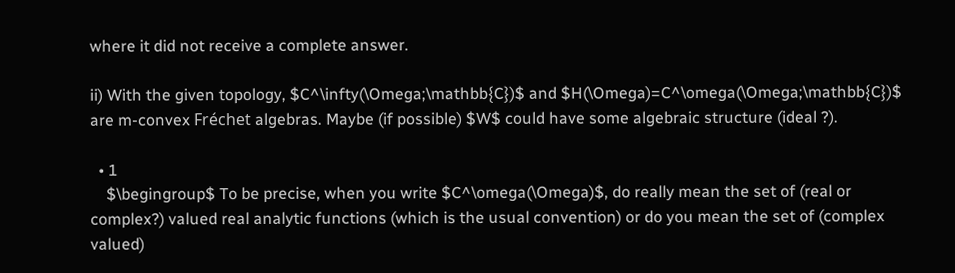where it did not receive a complete answer.

ii) With the given topology, $C^\infty(\Omega;\mathbb{C})$ and $H(\Omega)=C^\omega(\Omega;\mathbb{C})$ are m-convex Fréchet algebras. Maybe (if possible) $W$ could have some algebraic structure (ideal ?).

  • 1
    $\begingroup$ To be precise, when you write $C^\omega(\Omega)$, do really mean the set of (real or complex?) valued real analytic functions (which is the usual convention) or do you mean the set of (complex valued)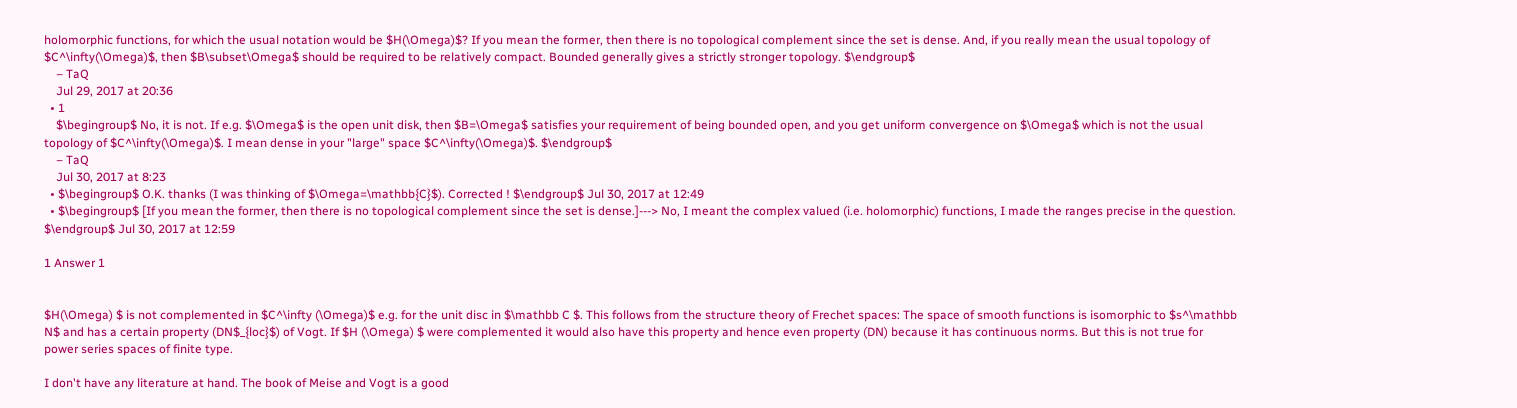holomorphic functions, for which the usual notation would be $H(\Omega)$? If you mean the former, then there is no topological complement since the set is dense. And, if you really mean the usual topology of $C^\infty(\Omega)$, then $B\subset\Omega$ should be required to be relatively compact. Bounded generally gives a strictly stronger topology. $\endgroup$
    – TaQ
    Jul 29, 2017 at 20:36
  • 1
    $\begingroup$ No, it is not. If e.g. $\Omega$ is the open unit disk, then $B=\Omega$ satisfies your requirement of being bounded open, and you get uniform convergence on $\Omega$ which is not the usual topology of $C^\infty(\Omega)$. I mean dense in your "large" space $C^\infty(\Omega)$. $\endgroup$
    – TaQ
    Jul 30, 2017 at 8:23
  • $\begingroup$ O.K. thanks (I was thinking of $\Omega=\mathbb{C}$). Corrected ! $\endgroup$ Jul 30, 2017 at 12:49
  • $\begingroup$ [If you mean the former, then there is no topological complement since the set is dense.]---> No, I meant the complex valued (i.e. holomorphic) functions, I made the ranges precise in the question. $\endgroup$ Jul 30, 2017 at 12:59

1 Answer 1


$H(\Omega) $ is not complemented in $C^\infty (\Omega)$ e.g. for the unit disc in $\mathbb C $. This follows from the structure theory of Frechet spaces: The space of smooth functions is isomorphic to $s^\mathbb N$ and has a certain property (DN$_{loc}$) of Vogt. If $H (\Omega) $ were complemented it would also have this property and hence even property (DN) because it has continuous norms. But this is not true for power series spaces of finite type.

I don't have any literature at hand. The book of Meise and Vogt is a good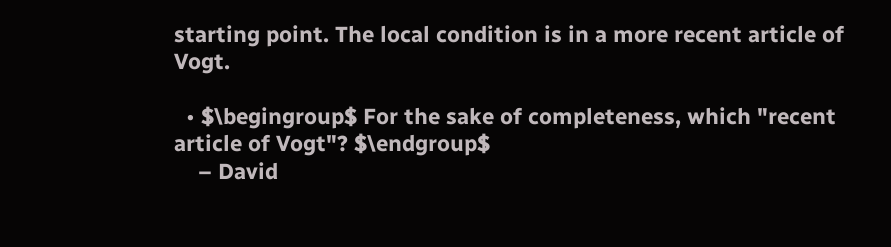starting point. The local condition is in a more recent article of Vogt.

  • $\begingroup$ For the sake of completeness, which "recent article of Vogt"? $\endgroup$
    – David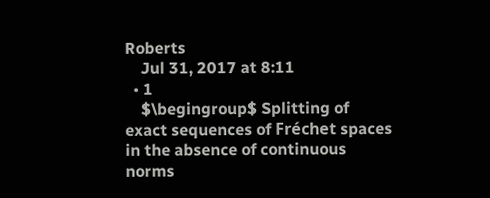Roberts
    Jul 31, 2017 at 8:11
  • 1
    $\begingroup$ Splitting of exact sequences of Fréchet spaces in the absence of continuous norms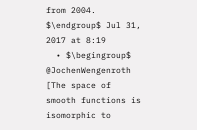from 2004. $\endgroup$ Jul 31, 2017 at 8:19
  • $\begingroup$ @JochenWengenroth [The space of smooth functions is isomorphic to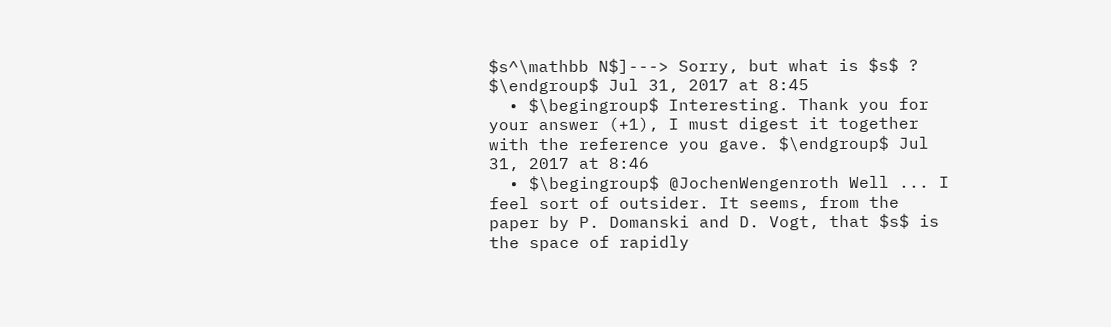$s^\mathbb N$]---> Sorry, but what is $s$ ? $\endgroup$ Jul 31, 2017 at 8:45
  • $\begingroup$ Interesting. Thank you for your answer (+1), I must digest it together with the reference you gave. $\endgroup$ Jul 31, 2017 at 8:46
  • $\begingroup$ @JochenWengenroth Well ... I feel sort of outsider. It seems, from the paper by P. Domanski and D. Vogt, that $s$ is the space of rapidly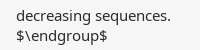decreasing sequences. $\endgroup$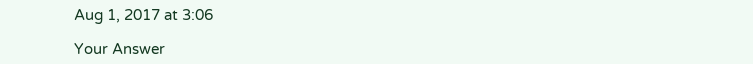Aug 1, 2017 at 3:06

Your Answer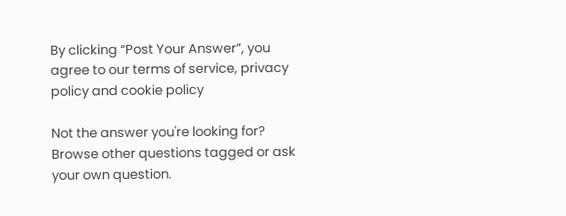By clicking “Post Your Answer”, you agree to our terms of service, privacy policy and cookie policy

Not the answer you're looking for? Browse other questions tagged or ask your own question.